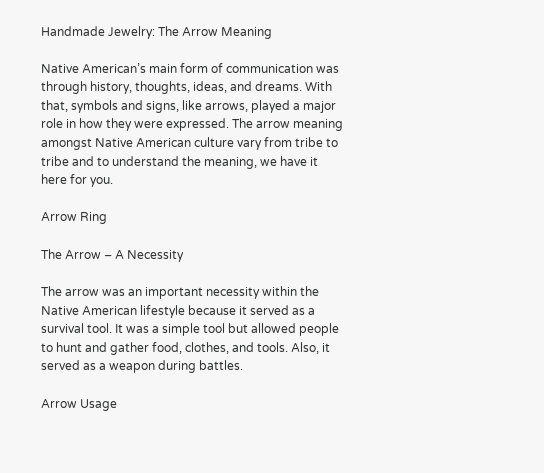Handmade Jewelry: The Arrow Meaning

Native American’s main form of communication was through history, thoughts, ideas, and dreams. With that, symbols and signs, like arrows, played a major role in how they were expressed. The arrow meaning amongst Native American culture vary from tribe to tribe and to understand the meaning, we have it here for you.

Arrow Ring

The Arrow – A Necessity

The arrow was an important necessity within the Native American lifestyle because it served as a survival tool. It was a simple tool but allowed people to hunt and gather food, clothes, and tools. Also, it served as a weapon during battles.

Arrow Usage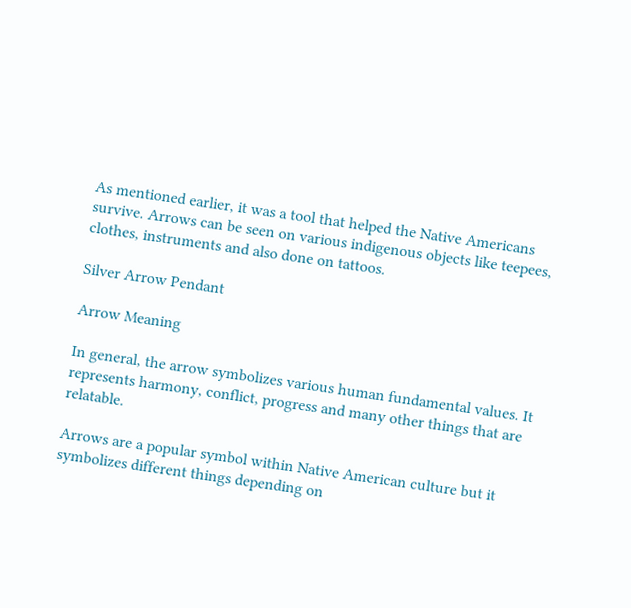As mentioned earlier, it was a tool that helped the Native Americans survive. Arrows can be seen on various indigenous objects like teepees, clothes, instruments and also done on tattoos.

Silver Arrow Pendant

Arrow Meaning

In general, the arrow symbolizes various human fundamental values. It represents harmony, conflict, progress and many other things that are relatable.

Arrows are a popular symbol within Native American culture but it symbolizes different things depending on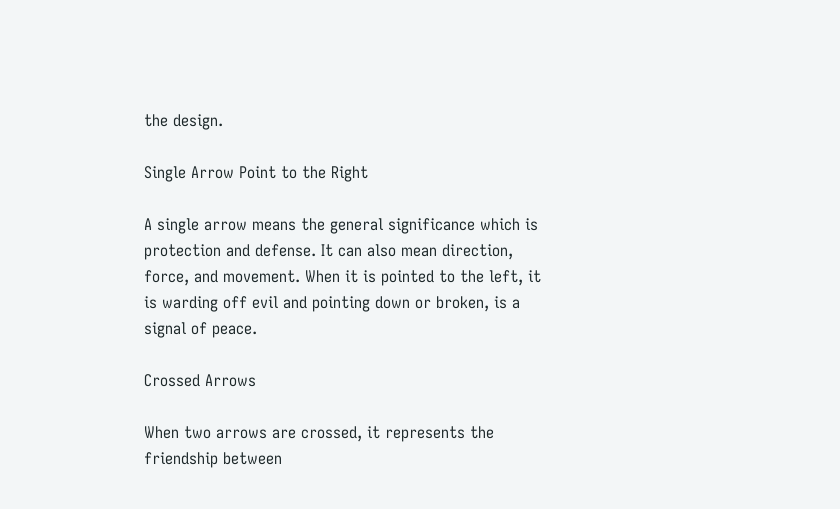the design.

Single Arrow Point to the Right

A single arrow means the general significance which is protection and defense. It can also mean direction, force, and movement. When it is pointed to the left, it is warding off evil and pointing down or broken, is a signal of peace.

Crossed Arrows

When two arrows are crossed, it represents the friendship between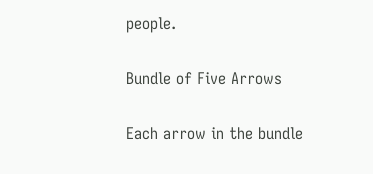people.

Bundle of Five Arrows

Each arrow in the bundle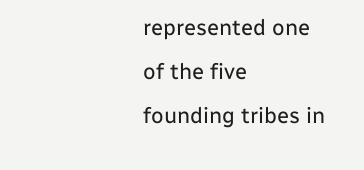represented one of the five founding tribes in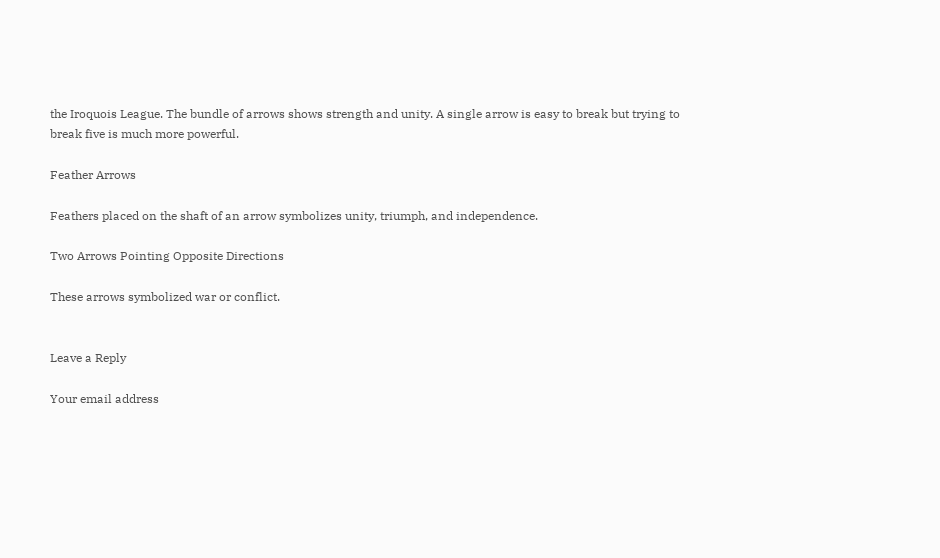the Iroquois League. The bundle of arrows shows strength and unity. A single arrow is easy to break but trying to break five is much more powerful.

Feather Arrows

Feathers placed on the shaft of an arrow symbolizes unity, triumph, and independence.

Two Arrows Pointing Opposite Directions

These arrows symbolized war or conflict.


Leave a Reply

Your email address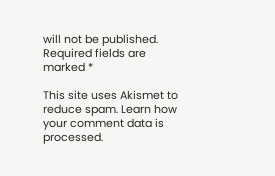will not be published. Required fields are marked *

This site uses Akismet to reduce spam. Learn how your comment data is processed.